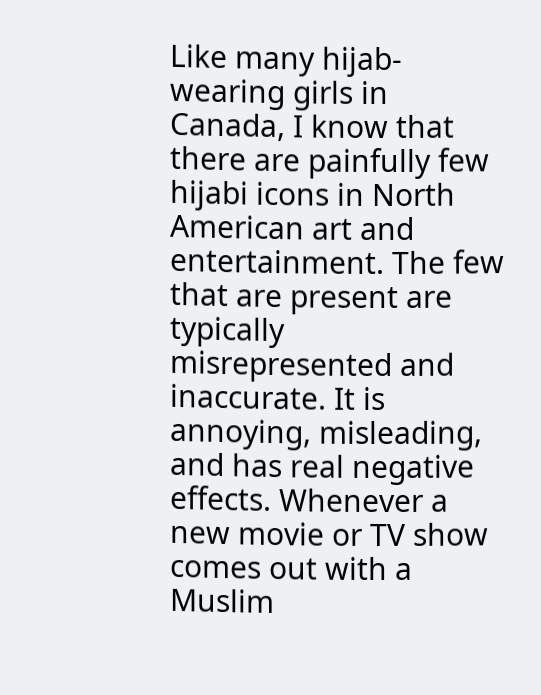Like many hijab-wearing girls in Canada, I know that there are painfully few hijabi icons in North American art and entertainment. The few that are present are typically misrepresented and inaccurate. It is annoying, misleading, and has real negative effects. Whenever a new movie or TV show comes out with a Muslim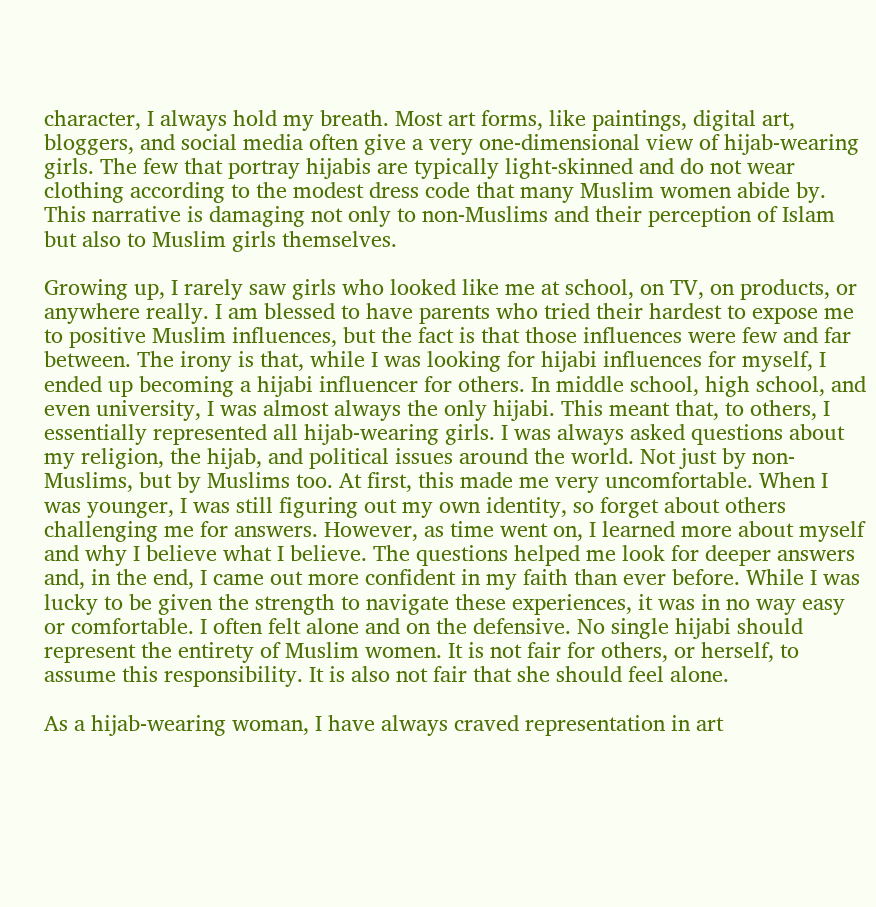character, I always hold my breath. Most art forms, like paintings, digital art, bloggers, and social media often give a very one-dimensional view of hijab-wearing girls. The few that portray hijabis are typically light-skinned and do not wear clothing according to the modest dress code that many Muslim women abide by. This narrative is damaging not only to non-Muslims and their perception of Islam but also to Muslim girls themselves.

Growing up, I rarely saw girls who looked like me at school, on TV, on products, or anywhere really. I am blessed to have parents who tried their hardest to expose me to positive Muslim influences, but the fact is that those influences were few and far between. The irony is that, while I was looking for hijabi influences for myself, I ended up becoming a hijabi influencer for others. In middle school, high school, and even university, I was almost always the only hijabi. This meant that, to others, I essentially represented all hijab-wearing girls. I was always asked questions about my religion, the hijab, and political issues around the world. Not just by non-Muslims, but by Muslims too. At first, this made me very uncomfortable. When I was younger, I was still figuring out my own identity, so forget about others challenging me for answers. However, as time went on, I learned more about myself and why I believe what I believe. The questions helped me look for deeper answers and, in the end, I came out more confident in my faith than ever before. While I was lucky to be given the strength to navigate these experiences, it was in no way easy or comfortable. I often felt alone and on the defensive. No single hijabi should represent the entirety of Muslim women. It is not fair for others, or herself, to assume this responsibility. It is also not fair that she should feel alone.

As a hijab-wearing woman, I have always craved representation in art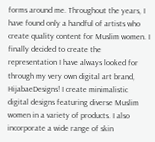forms around me. Throughout the years, I have found only a handful of artists who create quality content for Muslim women. I finally decided to create the representation I have always looked for through my very own digital art brand, HijabaeDesigns! I create minimalistic digital designs featuring diverse Muslim women in a variety of products. I also incorporate a wide range of skin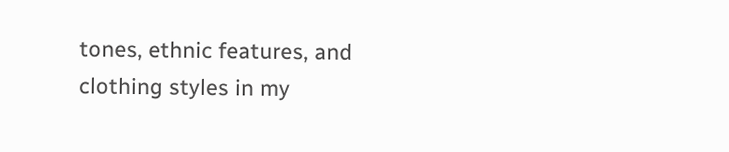tones, ethnic features, and clothing styles in my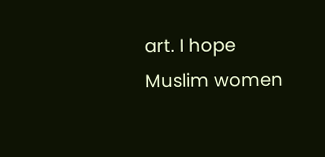art. I hope Muslim women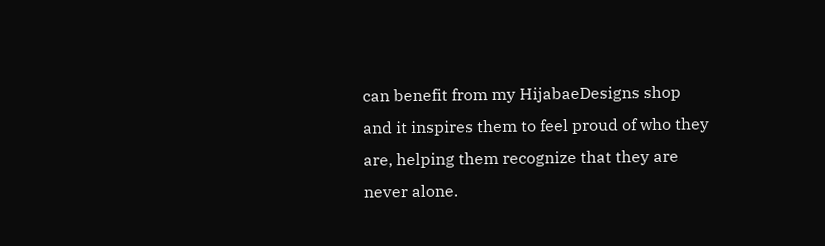can benefit from my HijabaeDesigns shop and it inspires them to feel proud of who they are, helping them recognize that they are never alone.